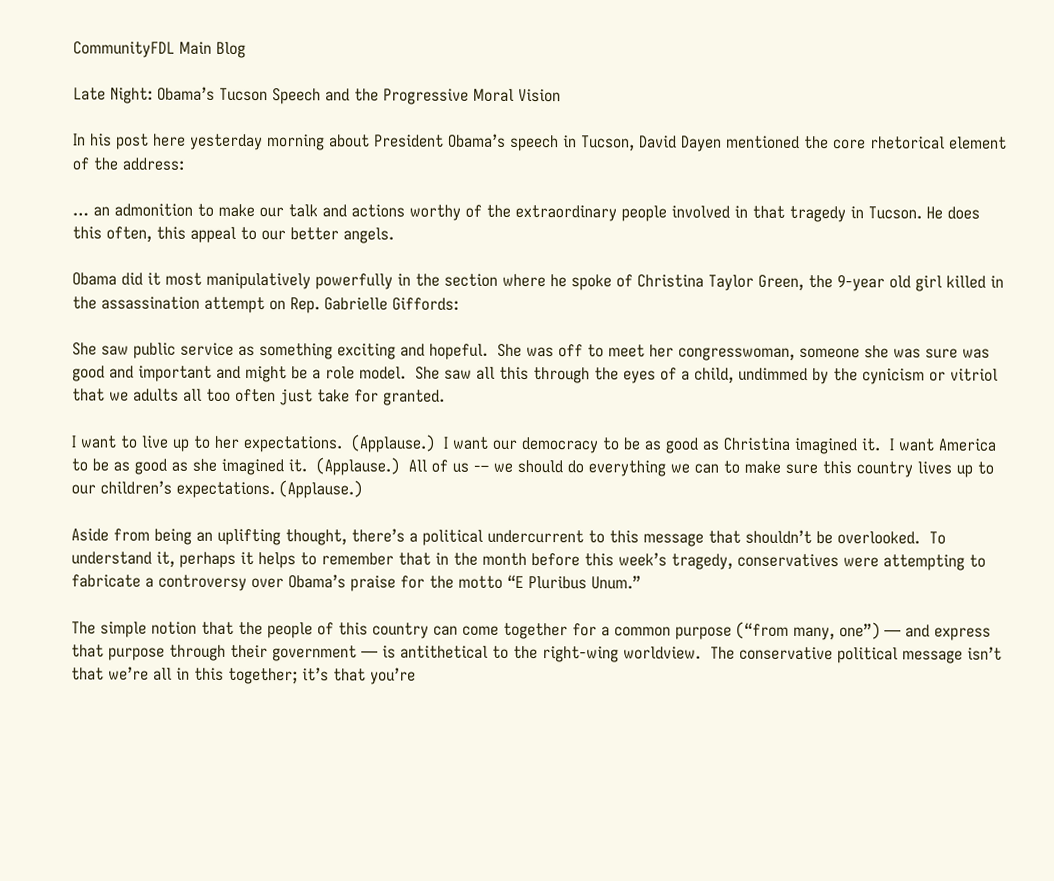CommunityFDL Main Blog

Late Night: Obama’s Tucson Speech and the Progressive Moral Vision

In his post here yesterday morning about President Obama’s speech in Tucson, David Dayen mentioned the core rhetorical element of the address:

… an admonition to make our talk and actions worthy of the extraordinary people involved in that tragedy in Tucson. He does this often, this appeal to our better angels.

Obama did it most manipulatively powerfully in the section where he spoke of Christina Taylor Green, the 9-year old girl killed in the assassination attempt on Rep. Gabrielle Giffords:

She saw public service as something exciting and hopeful.  She was off to meet her congresswoman, someone she was sure was good and important and might be a role model.  She saw all this through the eyes of a child, undimmed by the cynicism or vitriol that we adults all too often just take for granted.

I want to live up to her expectations.  (Applause.)  I want our democracy to be as good as Christina imagined it.  I want America to be as good as she imagined it.  (Applause.)  All of us -– we should do everything we can to make sure this country lives up to our children’s expectations. (Applause.)

Aside from being an uplifting thought, there’s a political undercurrent to this message that shouldn’t be overlooked.  To understand it, perhaps it helps to remember that in the month before this week’s tragedy, conservatives were attempting to fabricate a controversy over Obama’s praise for the motto “E Pluribus Unum.”

The simple notion that the people of this country can come together for a common purpose (“from many, one”) — and express that purpose through their government — is antithetical to the right-wing worldview.  The conservative political message isn’t that we’re all in this together; it’s that you’re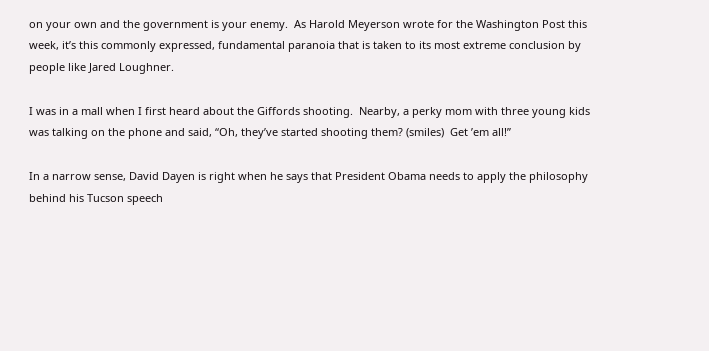on your own and the government is your enemy.  As Harold Meyerson wrote for the Washington Post this week, it’s this commonly expressed, fundamental paranoia that is taken to its most extreme conclusion by people like Jared Loughner.

I was in a mall when I first heard about the Giffords shooting.  Nearby, a perky mom with three young kids was talking on the phone and said, “Oh, they’ve started shooting them? (smiles)  Get ’em all!”

In a narrow sense, David Dayen is right when he says that President Obama needs to apply the philosophy behind his Tucson speech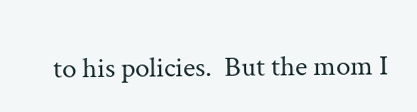to his policies.  But the mom I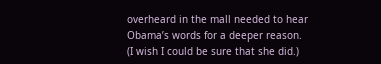overheard in the mall needed to hear Obama’s words for a deeper reason.  (I wish I could be sure that she did.)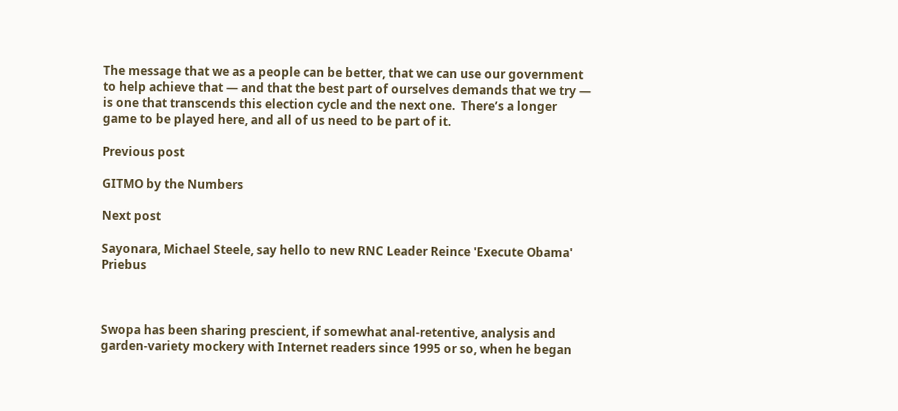The message that we as a people can be better, that we can use our government to help achieve that — and that the best part of ourselves demands that we try — is one that transcends this election cycle and the next one.  There’s a longer game to be played here, and all of us need to be part of it.

Previous post

GITMO by the Numbers

Next post

Sayonara, Michael Steele, say hello to new RNC Leader Reince 'Execute Obama' Priebus



Swopa has been sharing prescient, if somewhat anal-retentive, analysis and garden-variety mockery with Internet readers since 1995 or so, when he began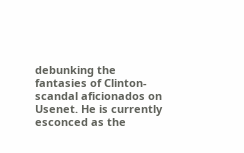debunking the fantasies of Clinton-scandal aficionados on Usenet. He is currently esconced as the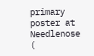primary poster at Needlenose (